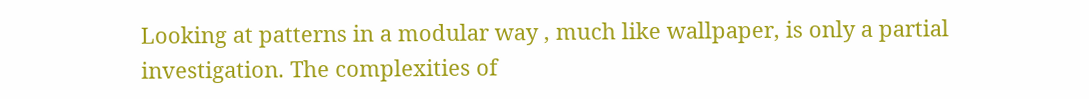Looking at patterns in a modular way , much like wallpaper, is only a partial investigation. The complexities of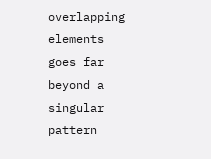overlapping elements goes far beyond a singular pattern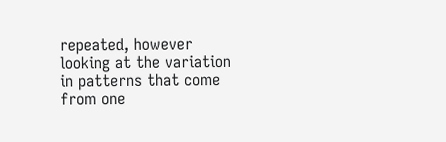repeated, however looking at the variation in patterns that come from one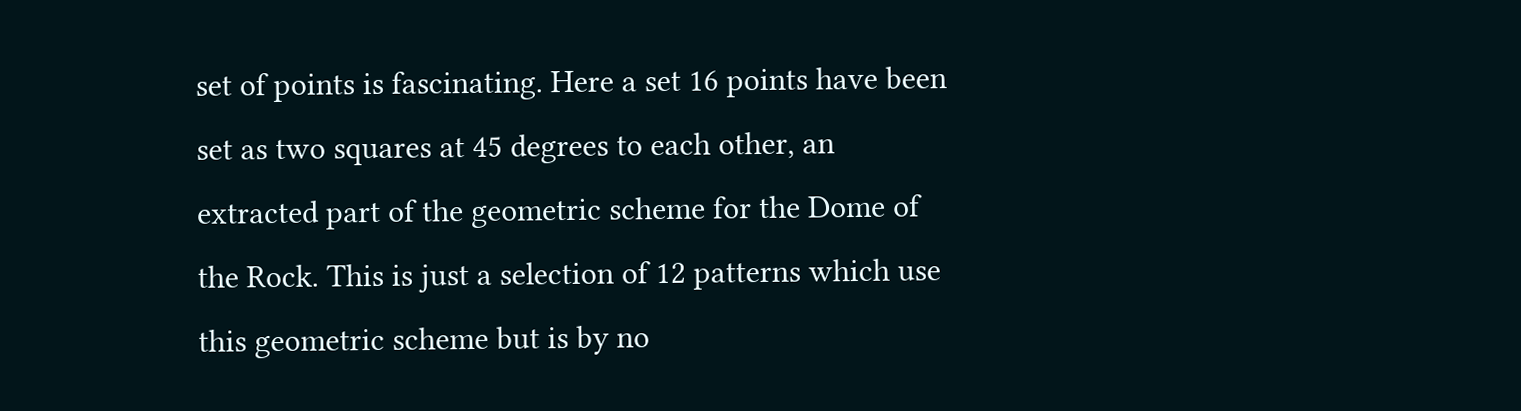set of points is fascinating. Here a set 16 points have been set as two squares at 45 degrees to each other, an extracted part of the geometric scheme for the Dome of the Rock. This is just a selection of 12 patterns which use this geometric scheme but is by no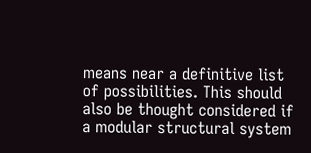means near a definitive list of possibilities. This should also be thought considered if a modular structural system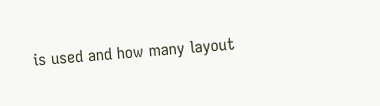is used and how many layout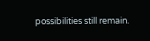possibilities still remain.